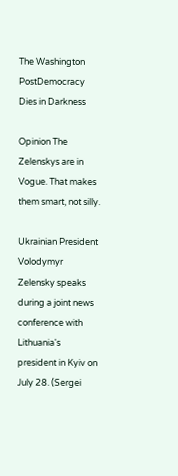The Washington PostDemocracy Dies in Darkness

Opinion The Zelenskys are in Vogue. That makes them smart, not silly.

Ukrainian President Volodymyr Zelensky speaks during a joint news conference with Lithuania's president in Kyiv on July 28. (Sergei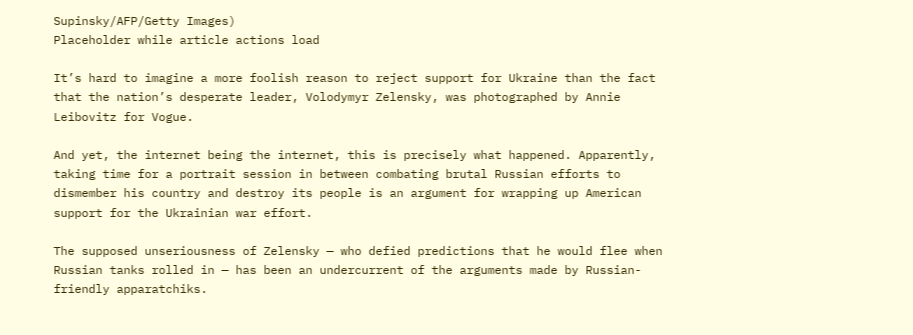Supinsky/AFP/Getty Images)
Placeholder while article actions load

It’s hard to imagine a more foolish reason to reject support for Ukraine than the fact that the nation’s desperate leader, Volodymyr Zelensky, was photographed by Annie Leibovitz for Vogue.

And yet, the internet being the internet, this is precisely what happened. Apparently, taking time for a portrait session in between combating brutal Russian efforts to dismember his country and destroy its people is an argument for wrapping up American support for the Ukrainian war effort.

The supposed unseriousness of Zelensky — who defied predictions that he would flee when Russian tanks rolled in — has been an undercurrent of the arguments made by Russian-friendly apparatchiks.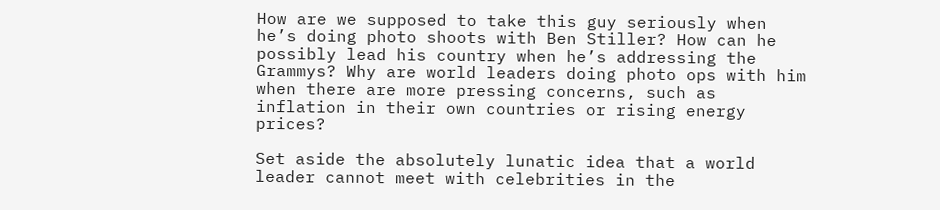How are we supposed to take this guy seriously when he’s doing photo shoots with Ben Stiller? How can he possibly lead his country when he’s addressing the Grammys? Why are world leaders doing photo ops with him when there are more pressing concerns, such as inflation in their own countries or rising energy prices?

Set aside the absolutely lunatic idea that a world leader cannot meet with celebrities in the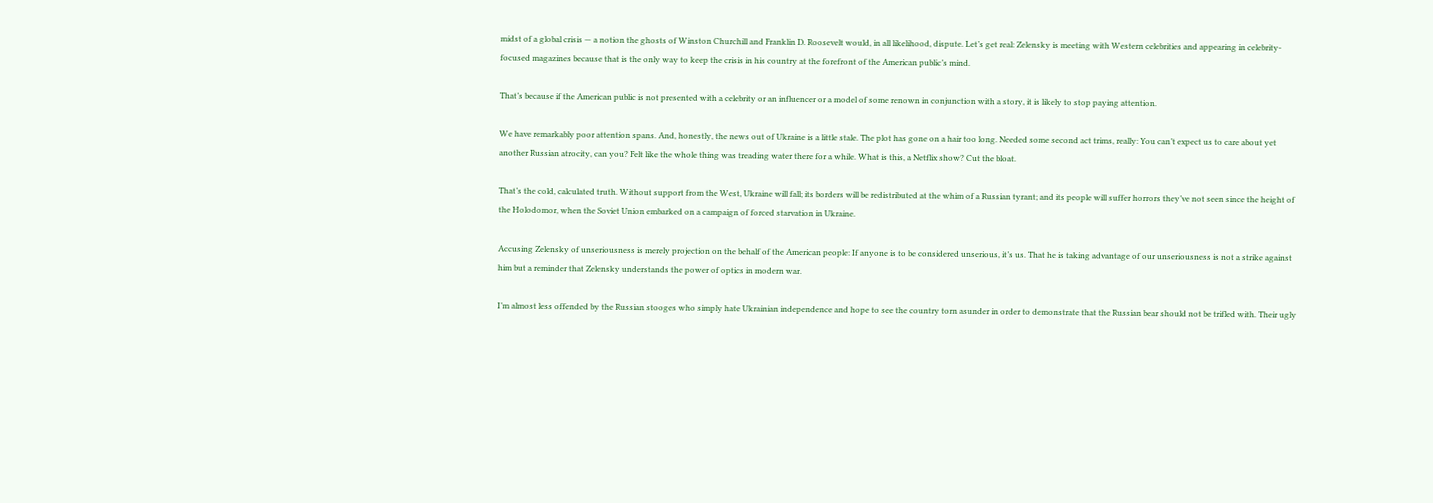midst of a global crisis — a notion the ghosts of Winston Churchill and Franklin D. Roosevelt would, in all likelihood, dispute. Let’s get real: Zelensky is meeting with Western celebrities and appearing in celebrity-focused magazines because that is the only way to keep the crisis in his country at the forefront of the American public’s mind.

That’s because if the American public is not presented with a celebrity or an influencer or a model of some renown in conjunction with a story, it is likely to stop paying attention.

We have remarkably poor attention spans. And, honestly, the news out of Ukraine is a little stale. The plot has gone on a hair too long. Needed some second act trims, really: You can’t expect us to care about yet another Russian atrocity, can you? Felt like the whole thing was treading water there for a while. What is this, a Netflix show? Cut the bloat.

That’s the cold, calculated truth. Without support from the West, Ukraine will fall; its borders will be redistributed at the whim of a Russian tyrant; and its people will suffer horrors they’ve not seen since the height of the Holodomor, when the Soviet Union embarked on a campaign of forced starvation in Ukraine.

Accusing Zelensky of unseriousness is merely projection on the behalf of the American people: If anyone is to be considered unserious, it’s us. That he is taking advantage of our unseriousness is not a strike against him but a reminder that Zelensky understands the power of optics in modern war.

I’m almost less offended by the Russian stooges who simply hate Ukrainian independence and hope to see the country torn asunder in order to demonstrate that the Russian bear should not be trifled with. Their ugly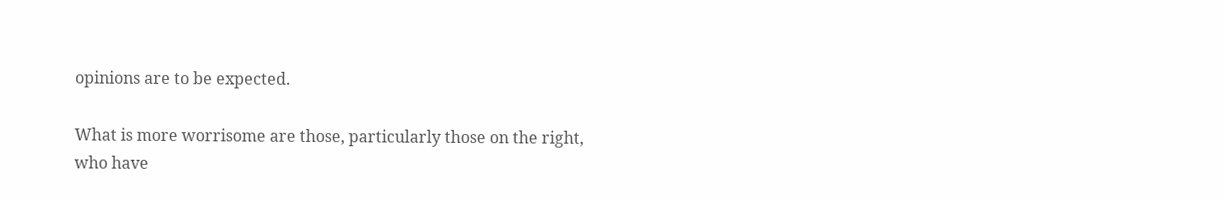opinions are to be expected.

What is more worrisome are those, particularly those on the right, who have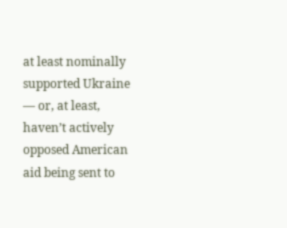at least nominally supported Ukraine — or, at least, haven’t actively opposed American aid being sent to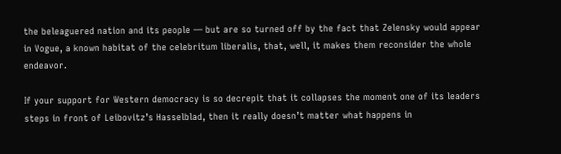the beleaguered nation and its people — but are so turned off by the fact that Zelensky would appear in Vogue, a known habitat of the celebritum liberalis, that, well, it makes them reconsider the whole endeavor.

If your support for Western democracy is so decrepit that it collapses the moment one of its leaders steps in front of Leibovitz’s Hasselblad, then it really doesn’t matter what happens in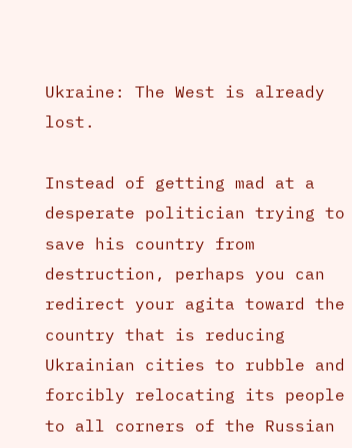Ukraine: The West is already lost.

Instead of getting mad at a desperate politician trying to save his country from destruction, perhaps you can redirect your agita toward the country that is reducing Ukrainian cities to rubble and forcibly relocating its people to all corners of the Russian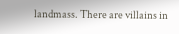landmass. There are villains in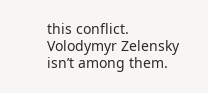this conflict. Volodymyr Zelensky isn’t among them.